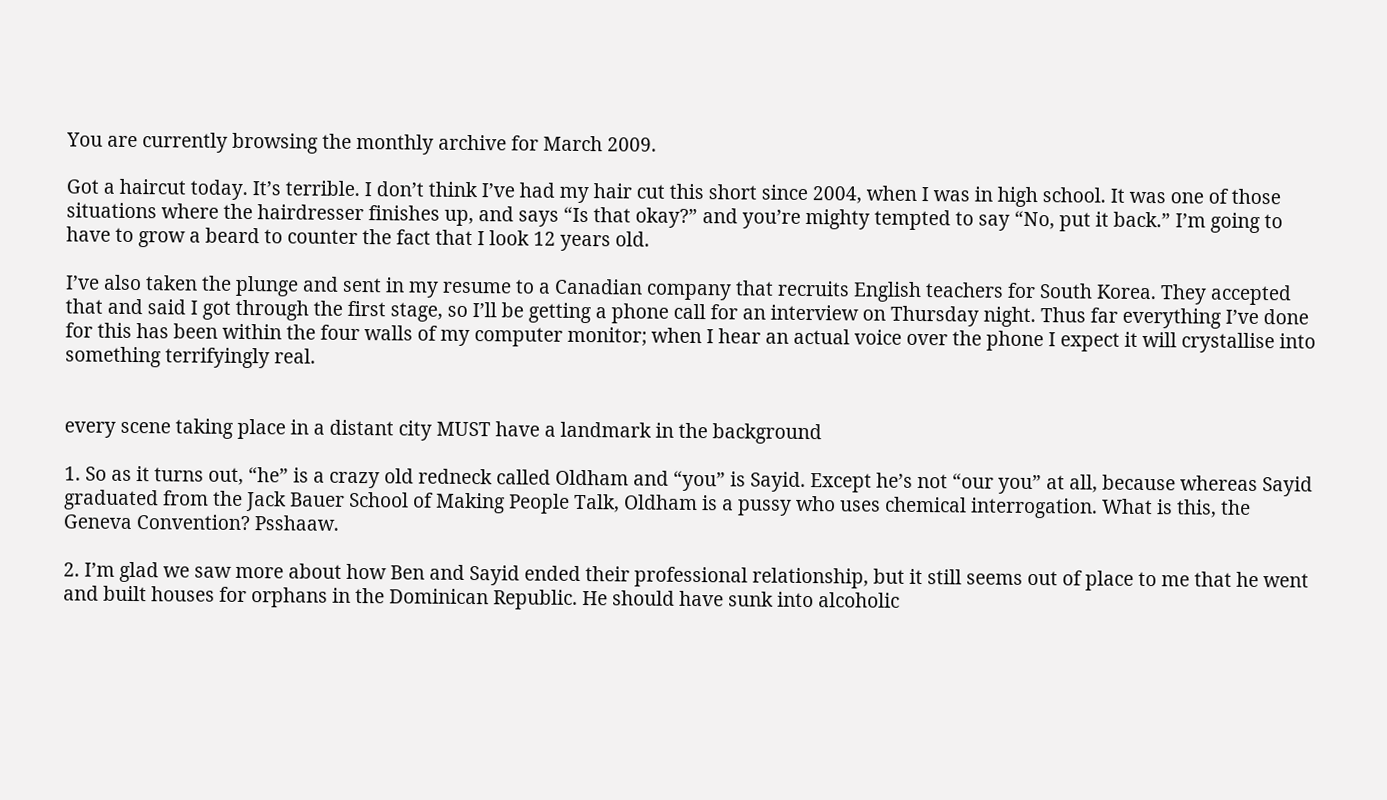You are currently browsing the monthly archive for March 2009.

Got a haircut today. It’s terrible. I don’t think I’ve had my hair cut this short since 2004, when I was in high school. It was one of those situations where the hairdresser finishes up, and says “Is that okay?” and you’re mighty tempted to say “No, put it back.” I’m going to have to grow a beard to counter the fact that I look 12 years old.

I’ve also taken the plunge and sent in my resume to a Canadian company that recruits English teachers for South Korea. They accepted that and said I got through the first stage, so I’ll be getting a phone call for an interview on Thursday night. Thus far everything I’ve done for this has been within the four walls of my computer monitor; when I hear an actual voice over the phone I expect it will crystallise into something terrifyingly real.


every scene taking place in a distant city MUST have a landmark in the background

1. So as it turns out, “he” is a crazy old redneck called Oldham and “you” is Sayid. Except he’s not “our you” at all, because whereas Sayid graduated from the Jack Bauer School of Making People Talk, Oldham is a pussy who uses chemical interrogation. What is this, the Geneva Convention? Psshaaw.

2. I’m glad we saw more about how Ben and Sayid ended their professional relationship, but it still seems out of place to me that he went and built houses for orphans in the Dominican Republic. He should have sunk into alcoholic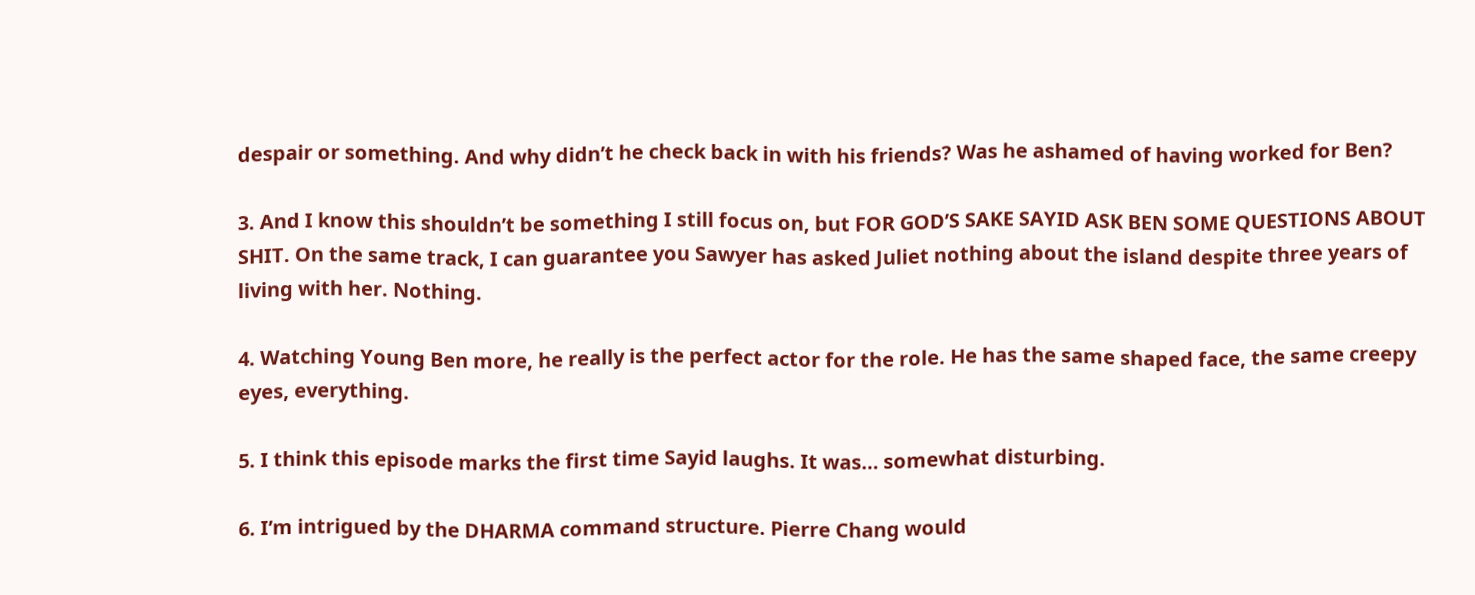despair or something. And why didn’t he check back in with his friends? Was he ashamed of having worked for Ben?

3. And I know this shouldn’t be something I still focus on, but FOR GOD’S SAKE SAYID ASK BEN SOME QUESTIONS ABOUT SHIT. On the same track, I can guarantee you Sawyer has asked Juliet nothing about the island despite three years of living with her. Nothing.

4. Watching Young Ben more, he really is the perfect actor for the role. He has the same shaped face, the same creepy eyes, everything.

5. I think this episode marks the first time Sayid laughs. It was… somewhat disturbing.

6. I’m intrigued by the DHARMA command structure. Pierre Chang would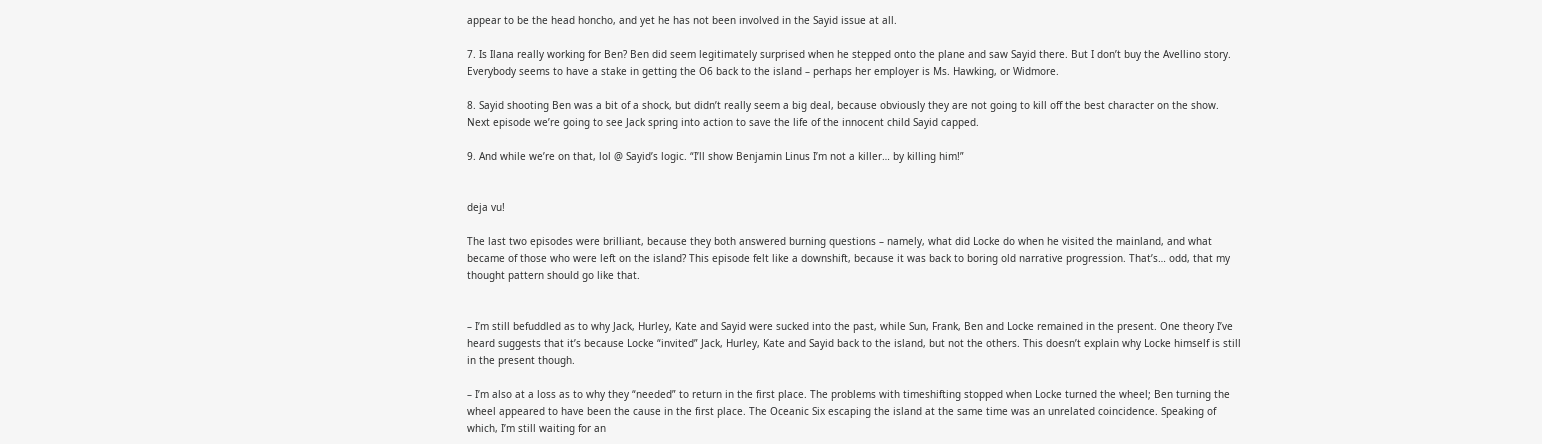appear to be the head honcho, and yet he has not been involved in the Sayid issue at all.

7. Is Ilana really working for Ben? Ben did seem legitimately surprised when he stepped onto the plane and saw Sayid there. But I don’t buy the Avellino story. Everybody seems to have a stake in getting the O6 back to the island – perhaps her employer is Ms. Hawking, or Widmore.

8. Sayid shooting Ben was a bit of a shock, but didn’t really seem a big deal, because obviously they are not going to kill off the best character on the show. Next episode we’re going to see Jack spring into action to save the life of the innocent child Sayid capped.

9. And while we’re on that, lol @ Sayid’s logic. “I’ll show Benjamin Linus I’m not a killer… by killing him!”


deja vu!

The last two episodes were brilliant, because they both answered burning questions – namely, what did Locke do when he visited the mainland, and what became of those who were left on the island? This episode felt like a downshift, because it was back to boring old narrative progression. That’s… odd, that my thought pattern should go like that.


– I’m still befuddled as to why Jack, Hurley, Kate and Sayid were sucked into the past, while Sun, Frank, Ben and Locke remained in the present. One theory I’ve heard suggests that it’s because Locke “invited” Jack, Hurley, Kate and Sayid back to the island, but not the others. This doesn’t explain why Locke himself is still in the present though.

– I’m also at a loss as to why they “needed” to return in the first place. The problems with timeshifting stopped when Locke turned the wheel; Ben turning the wheel appeared to have been the cause in the first place. The Oceanic Six escaping the island at the same time was an unrelated coincidence. Speaking of which, I’m still waiting for an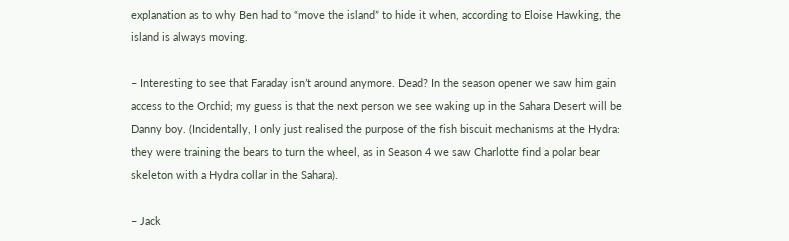explanation as to why Ben had to “move the island” to hide it when, according to Eloise Hawking, the island is always moving.

– Interesting to see that Faraday isn’t around anymore. Dead? In the season opener we saw him gain access to the Orchid; my guess is that the next person we see waking up in the Sahara Desert will be Danny boy. (Incidentally, I only just realised the purpose of the fish biscuit mechanisms at the Hydra: they were training the bears to turn the wheel, as in Season 4 we saw Charlotte find a polar bear skeleton with a Hydra collar in the Sahara).

– Jack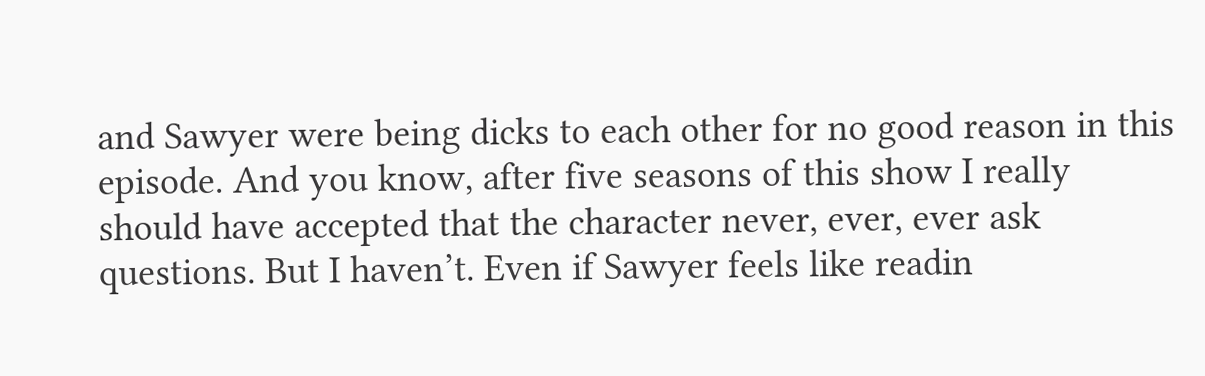and Sawyer were being dicks to each other for no good reason in this episode. And you know, after five seasons of this show I really should have accepted that the character never, ever, ever ask questions. But I haven’t. Even if Sawyer feels like readin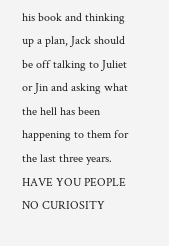his book and thinking up a plan, Jack should be off talking to Juliet or Jin and asking what the hell has been happening to them for the last three years. HAVE YOU PEOPLE NO CURIOSITY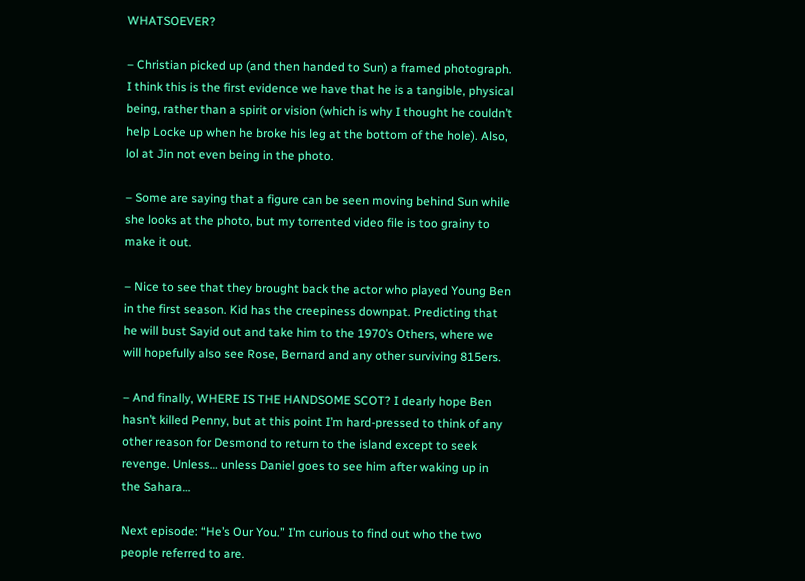WHATSOEVER?

– Christian picked up (and then handed to Sun) a framed photograph. I think this is the first evidence we have that he is a tangible, physical being, rather than a spirit or vision (which is why I thought he couldn’t help Locke up when he broke his leg at the bottom of the hole). Also, lol at Jin not even being in the photo.

– Some are saying that a figure can be seen moving behind Sun while she looks at the photo, but my torrented video file is too grainy to make it out.

– Nice to see that they brought back the actor who played Young Ben in the first season. Kid has the creepiness downpat. Predicting that he will bust Sayid out and take him to the 1970’s Others, where we will hopefully also see Rose, Bernard and any other surviving 815ers.

– And finally, WHERE IS THE HANDSOME SCOT? I dearly hope Ben hasn’t killed Penny, but at this point I’m hard-pressed to think of any other reason for Desmond to return to the island except to seek revenge. Unless… unless Daniel goes to see him after waking up in the Sahara…

Next episode: “He’s Our You.” I’m curious to find out who the two people referred to are.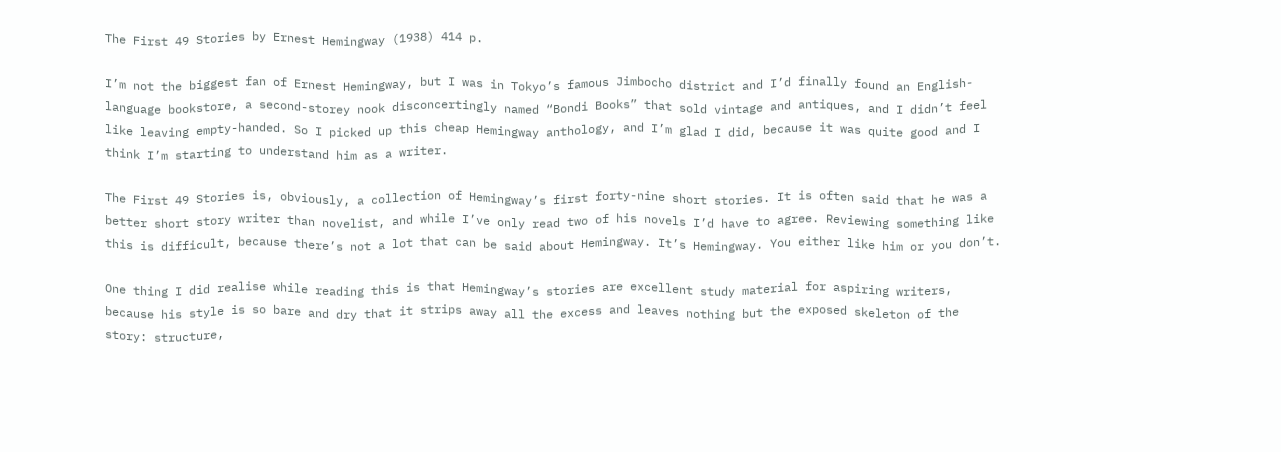The First 49 Stories by Ernest Hemingway (1938) 414 p.

I’m not the biggest fan of Ernest Hemingway, but I was in Tokyo’s famous Jimbocho district and I’d finally found an English-language bookstore, a second-storey nook disconcertingly named “Bondi Books” that sold vintage and antiques, and I didn’t feel like leaving empty-handed. So I picked up this cheap Hemingway anthology, and I’m glad I did, because it was quite good and I think I’m starting to understand him as a writer.

The First 49 Stories is, obviously, a collection of Hemingway’s first forty-nine short stories. It is often said that he was a better short story writer than novelist, and while I’ve only read two of his novels I’d have to agree. Reviewing something like this is difficult, because there’s not a lot that can be said about Hemingway. It’s Hemingway. You either like him or you don’t.

One thing I did realise while reading this is that Hemingway’s stories are excellent study material for aspiring writers, because his style is so bare and dry that it strips away all the excess and leaves nothing but the exposed skeleton of the story: structure,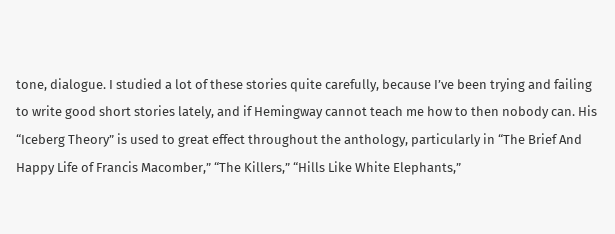tone, dialogue. I studied a lot of these stories quite carefully, because I’ve been trying and failing to write good short stories lately, and if Hemingway cannot teach me how to then nobody can. His “Iceberg Theory” is used to great effect throughout the anthology, particularly in “The Brief And Happy Life of Francis Macomber,” “The Killers,” “Hills Like White Elephants,”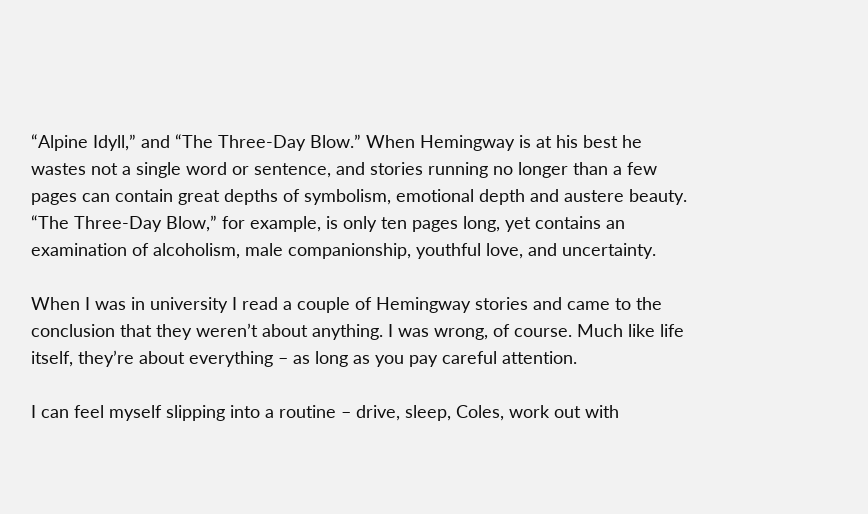“Alpine Idyll,” and “The Three-Day Blow.” When Hemingway is at his best he wastes not a single word or sentence, and stories running no longer than a few pages can contain great depths of symbolism, emotional depth and austere beauty. “The Three-Day Blow,” for example, is only ten pages long, yet contains an examination of alcoholism, male companionship, youthful love, and uncertainty.

When I was in university I read a couple of Hemingway stories and came to the conclusion that they weren’t about anything. I was wrong, of course. Much like life itself, they’re about everything – as long as you pay careful attention.

I can feel myself slipping into a routine – drive, sleep, Coles, work out with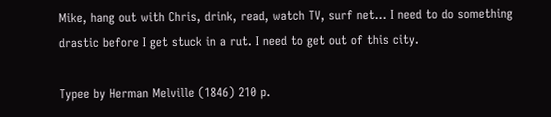Mike, hang out with Chris, drink, read, watch TV, surf net… I need to do something drastic before I get stuck in a rut. I need to get out of this city.

Typee by Herman Melville (1846) 210 p.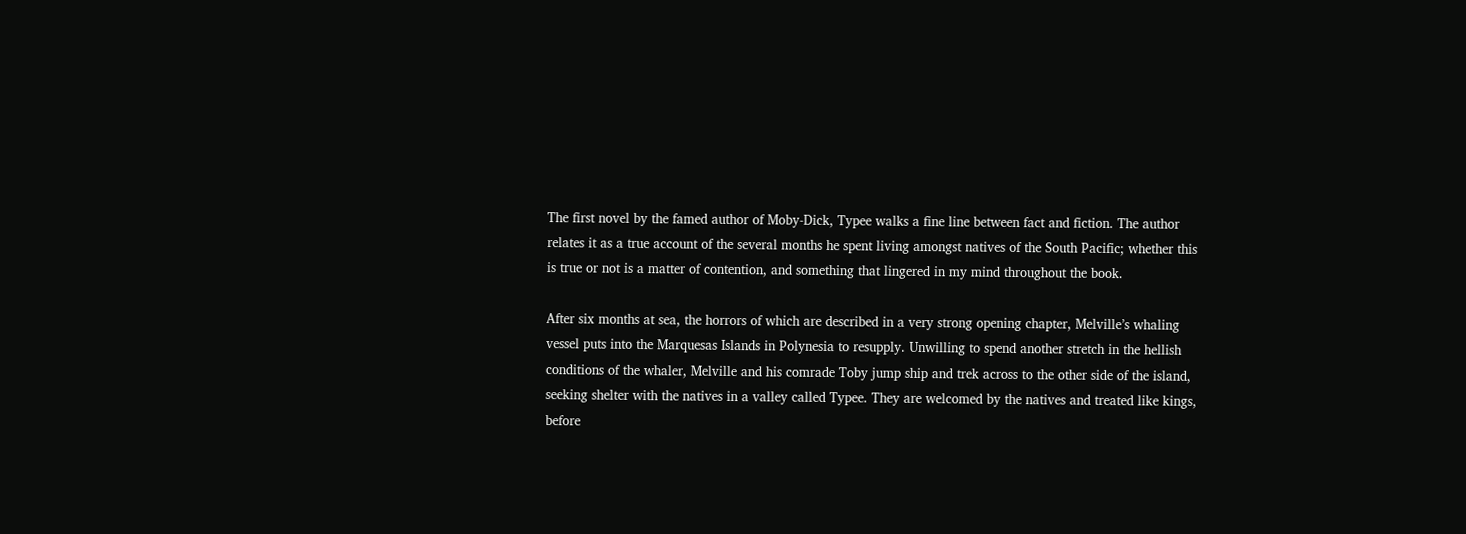The first novel by the famed author of Moby-Dick, Typee walks a fine line between fact and fiction. The author relates it as a true account of the several months he spent living amongst natives of the South Pacific; whether this is true or not is a matter of contention, and something that lingered in my mind throughout the book.

After six months at sea, the horrors of which are described in a very strong opening chapter, Melville’s whaling vessel puts into the Marquesas Islands in Polynesia to resupply. Unwilling to spend another stretch in the hellish conditions of the whaler, Melville and his comrade Toby jump ship and trek across to the other side of the island, seeking shelter with the natives in a valley called Typee. They are welcomed by the natives and treated like kings, before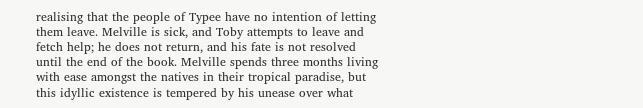realising that the people of Typee have no intention of letting them leave. Melville is sick, and Toby attempts to leave and fetch help; he does not return, and his fate is not resolved until the end of the book. Melville spends three months living with ease amongst the natives in their tropical paradise, but this idyllic existence is tempered by his unease over what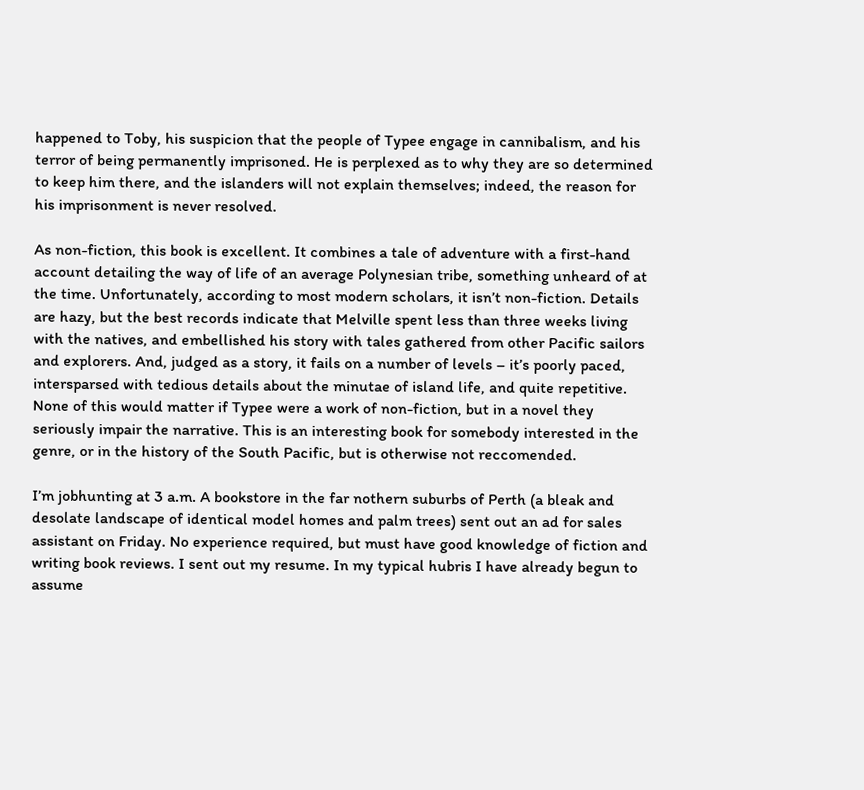happened to Toby, his suspicion that the people of Typee engage in cannibalism, and his terror of being permanently imprisoned. He is perplexed as to why they are so determined to keep him there, and the islanders will not explain themselves; indeed, the reason for his imprisonment is never resolved.

As non-fiction, this book is excellent. It combines a tale of adventure with a first-hand account detailing the way of life of an average Polynesian tribe, something unheard of at the time. Unfortunately, according to most modern scholars, it isn’t non-fiction. Details are hazy, but the best records indicate that Melville spent less than three weeks living with the natives, and embellished his story with tales gathered from other Pacific sailors and explorers. And, judged as a story, it fails on a number of levels – it’s poorly paced, intersparsed with tedious details about the minutae of island life, and quite repetitive. None of this would matter if Typee were a work of non-fiction, but in a novel they seriously impair the narrative. This is an interesting book for somebody interested in the genre, or in the history of the South Pacific, but is otherwise not reccomended.

I’m jobhunting at 3 a.m. A bookstore in the far nothern suburbs of Perth (a bleak and desolate landscape of identical model homes and palm trees) sent out an ad for sales assistant on Friday. No experience required, but must have good knowledge of fiction and writing book reviews. I sent out my resume. In my typical hubris I have already begun to assume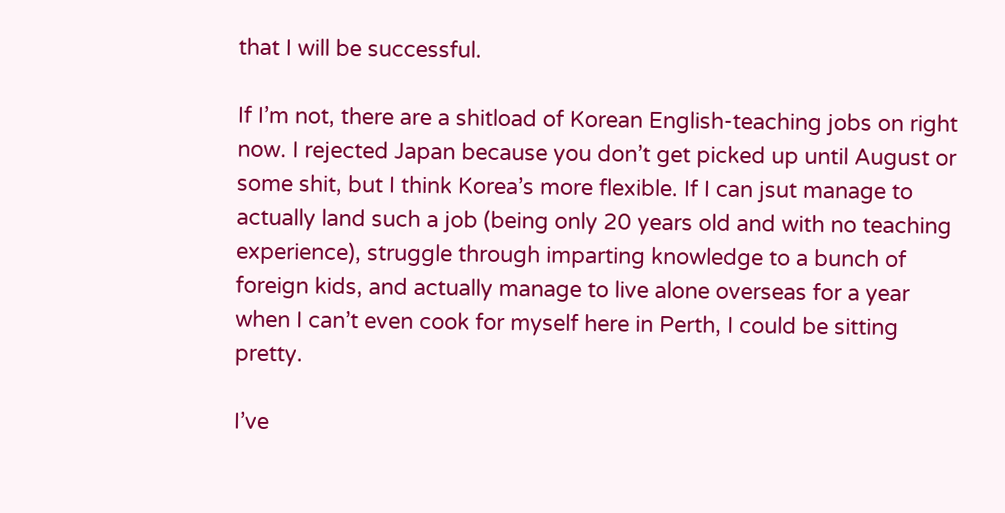that I will be successful.

If I’m not, there are a shitload of Korean English-teaching jobs on right now. I rejected Japan because you don’t get picked up until August or some shit, but I think Korea’s more flexible. If I can jsut manage to actually land such a job (being only 20 years old and with no teaching experience), struggle through imparting knowledge to a bunch of foreign kids, and actually manage to live alone overseas for a year when I can’t even cook for myself here in Perth, I could be sitting pretty.

I’ve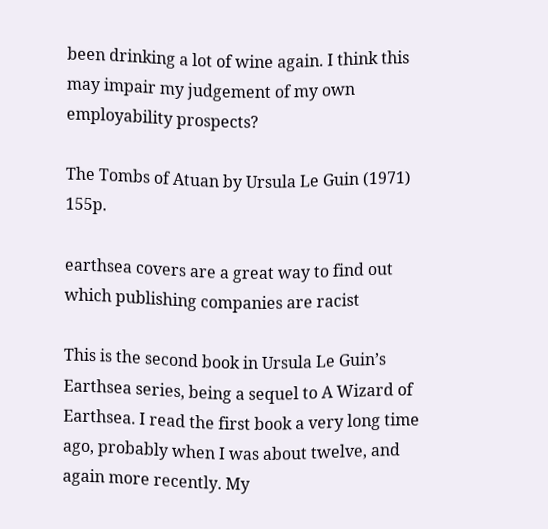been drinking a lot of wine again. I think this may impair my judgement of my own employability prospects?

The Tombs of Atuan by Ursula Le Guin (1971) 155p.

earthsea covers are a great way to find out which publishing companies are racist

This is the second book in Ursula Le Guin’s Earthsea series, being a sequel to A Wizard of Earthsea. I read the first book a very long time ago, probably when I was about twelve, and again more recently. My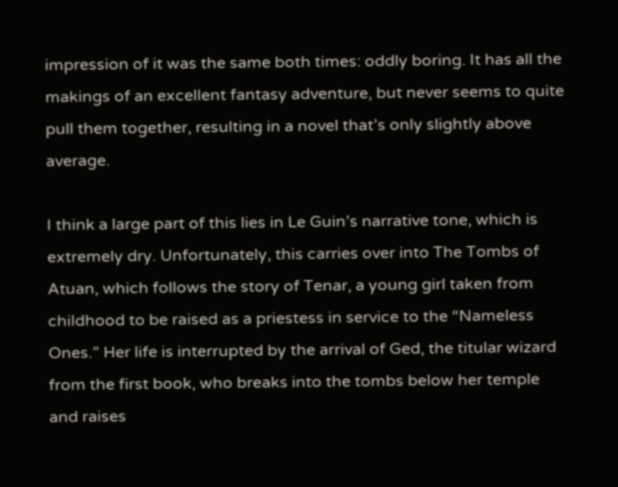impression of it was the same both times: oddly boring. It has all the makings of an excellent fantasy adventure, but never seems to quite pull them together, resulting in a novel that’s only slightly above average.

I think a large part of this lies in Le Guin’s narrative tone, which is extremely dry. Unfortunately, this carries over into The Tombs of Atuan, which follows the story of Tenar, a young girl taken from childhood to be raised as a priestess in service to the “Nameless Ones.” Her life is interrupted by the arrival of Ged, the titular wizard from the first book, who breaks into the tombs below her temple and raises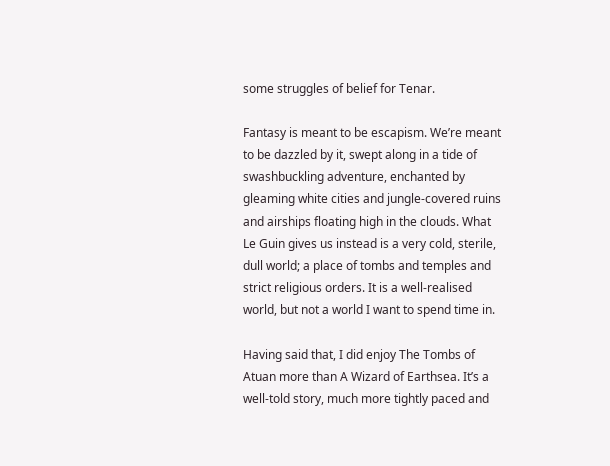some struggles of belief for Tenar.

Fantasy is meant to be escapism. We’re meant to be dazzled by it, swept along in a tide of swashbuckling adventure, enchanted by gleaming white cities and jungle-covered ruins and airships floating high in the clouds. What Le Guin gives us instead is a very cold, sterile, dull world; a place of tombs and temples and strict religious orders. It is a well-realised world, but not a world I want to spend time in.

Having said that, I did enjoy The Tombs of Atuan more than A Wizard of Earthsea. It’s a well-told story, much more tightly paced and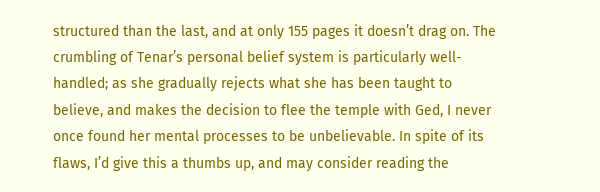structured than the last, and at only 155 pages it doesn’t drag on. The crumbling of Tenar’s personal belief system is particularly well-handled; as she gradually rejects what she has been taught to believe, and makes the decision to flee the temple with Ged, I never once found her mental processes to be unbelievable. In spite of its flaws, I’d give this a thumbs up, and may consider reading the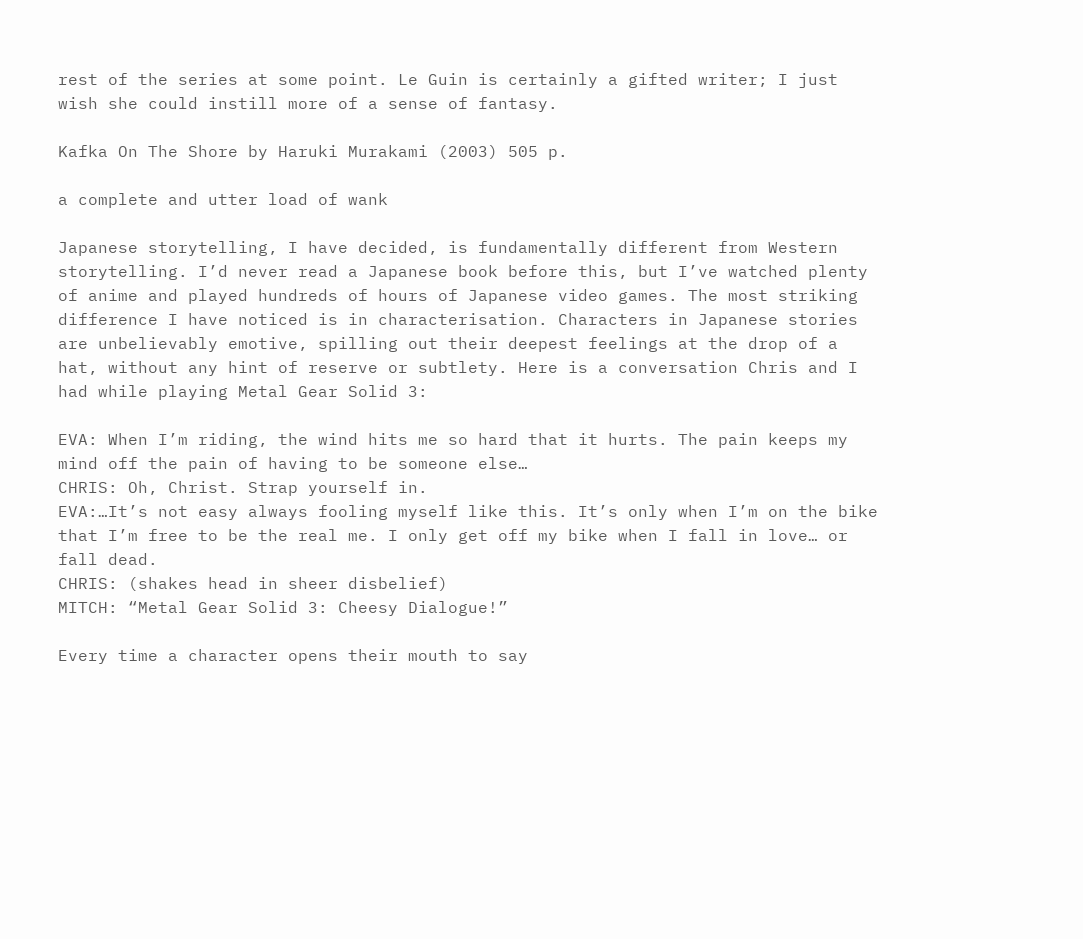rest of the series at some point. Le Guin is certainly a gifted writer; I just wish she could instill more of a sense of fantasy.

Kafka On The Shore by Haruki Murakami (2003) 505 p.

a complete and utter load of wank

Japanese storytelling, I have decided, is fundamentally different from Western storytelling. I’d never read a Japanese book before this, but I’ve watched plenty of anime and played hundreds of hours of Japanese video games. The most striking difference I have noticed is in characterisation. Characters in Japanese stories are unbelievably emotive, spilling out their deepest feelings at the drop of a hat, without any hint of reserve or subtlety. Here is a conversation Chris and I had while playing Metal Gear Solid 3:

EVA: When I’m riding, the wind hits me so hard that it hurts. The pain keeps my mind off the pain of having to be someone else…
CHRIS: Oh, Christ. Strap yourself in.
EVA:…It’s not easy always fooling myself like this. It’s only when I’m on the bike that I’m free to be the real me. I only get off my bike when I fall in love… or fall dead.
CHRIS: (shakes head in sheer disbelief)
MITCH: “Metal Gear Solid 3: Cheesy Dialogue!”

Every time a character opens their mouth to say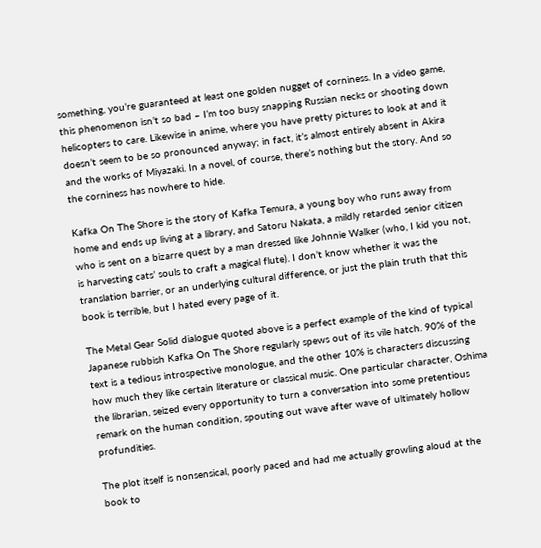something, you’re guaranteed at least one golden nugget of corniness. In a video game, this phenomenon isn’t so bad – I’m too busy snapping Russian necks or shooting down helicopters to care. Likewise in anime, where you have pretty pictures to look at and it doesn’t seem to be so pronounced anyway; in fact, it’s almost entirely absent in Akira and the works of Miyazaki. In a novel, of course, there’s nothing but the story. And so the corniness has nowhere to hide.

Kafka On The Shore is the story of Kafka Temura, a young boy who runs away from home and ends up living at a library, and Satoru Nakata, a mildly retarded senior citizen who is sent on a bizarre quest by a man dressed like Johnnie Walker (who, I kid you not, is harvesting cats’ souls to craft a magical flute). I don’t know whether it was the translation barrier, or an underlying cultural difference, or just the plain truth that this book is terrible, but I hated every page of it.

The Metal Gear Solid dialogue quoted above is a perfect example of the kind of typical Japanese rubbish Kafka On The Shore regularly spews out of its vile hatch. 90% of the text is a tedious introspective monologue, and the other 10% is characters discussing how much they like certain literature or classical music. One particular character, Oshima the librarian, seized every opportunity to turn a conversation into some pretentious remark on the human condition, spouting out wave after wave of ultimately hollow profundities.

The plot itself is nonsensical, poorly paced and had me actually growling aloud at the book to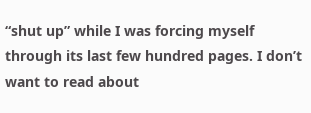“shut up” while I was forcing myself through its last few hundred pages. I don’t want to read about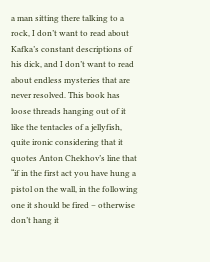a man sitting there talking to a rock, I don’t want to read about Kafka’s constant descriptions of his dick, and I don’t want to read about endless mysteries that are never resolved. This book has loose threads hanging out of it like the tentacles of a jellyfish, quite ironic considering that it quotes Anton Chekhov’s line that “if in the first act you have hung a pistol on the wall, in the following one it should be fired – otherwise don’t hang it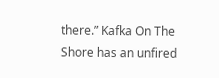there.” Kafka On The Shore has an unfired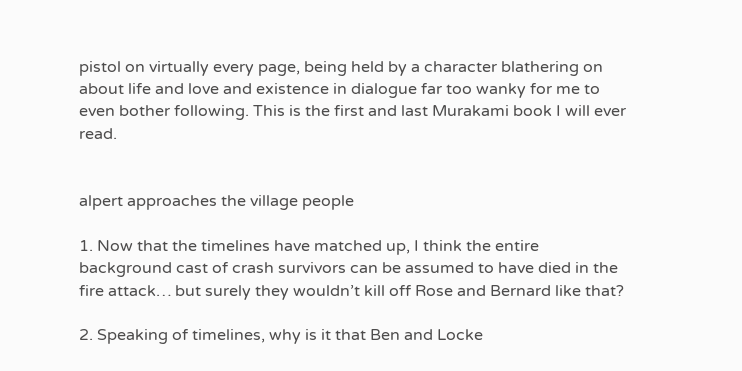pistol on virtually every page, being held by a character blathering on about life and love and existence in dialogue far too wanky for me to even bother following. This is the first and last Murakami book I will ever read.


alpert approaches the village people

1. Now that the timelines have matched up, I think the entire background cast of crash survivors can be assumed to have died in the fire attack… but surely they wouldn’t kill off Rose and Bernard like that?

2. Speaking of timelines, why is it that Ben and Locke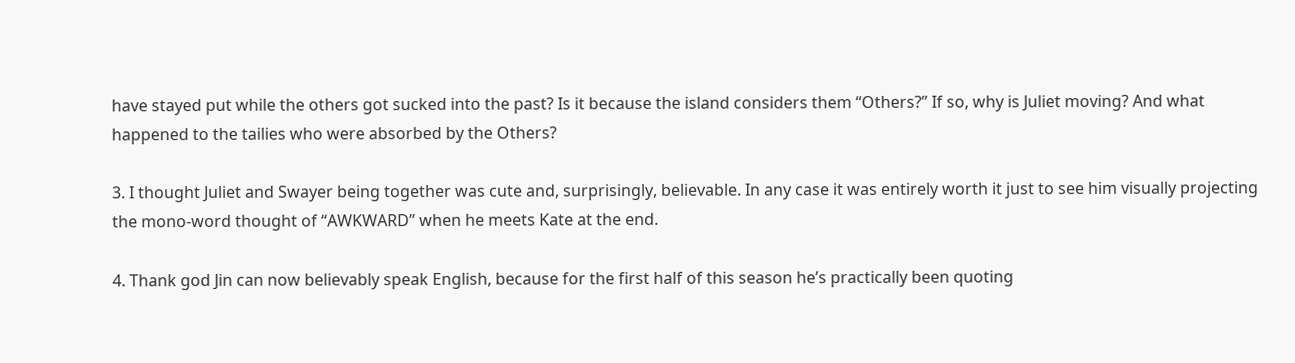have stayed put while the others got sucked into the past? Is it because the island considers them “Others?” If so, why is Juliet moving? And what happened to the tailies who were absorbed by the Others?

3. I thought Juliet and Swayer being together was cute and, surprisingly, believable. In any case it was entirely worth it just to see him visually projecting the mono-word thought of “AWKWARD” when he meets Kate at the end.

4. Thank god Jin can now believably speak English, because for the first half of this season he’s practically been quoting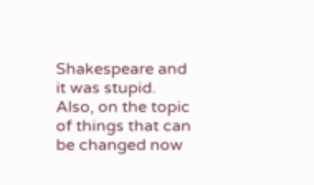Shakespeare and it was stupid. Also, on the topic of things that can be changed now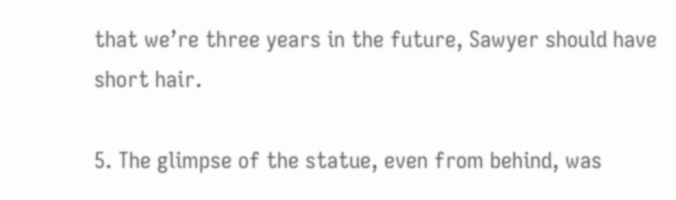that we’re three years in the future, Sawyer should have short hair.

5. The glimpse of the statue, even from behind, was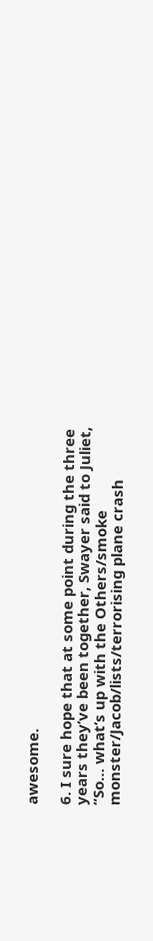awesome.

6. I sure hope that at some point during the three years they’ve been together, Swayer said to Juliet, “So… what’s up with the Others/smoke monster/Jacob/lists/terrorising plane crash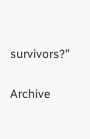survivors?”

Archive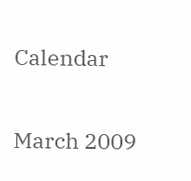Calendar

March 2009